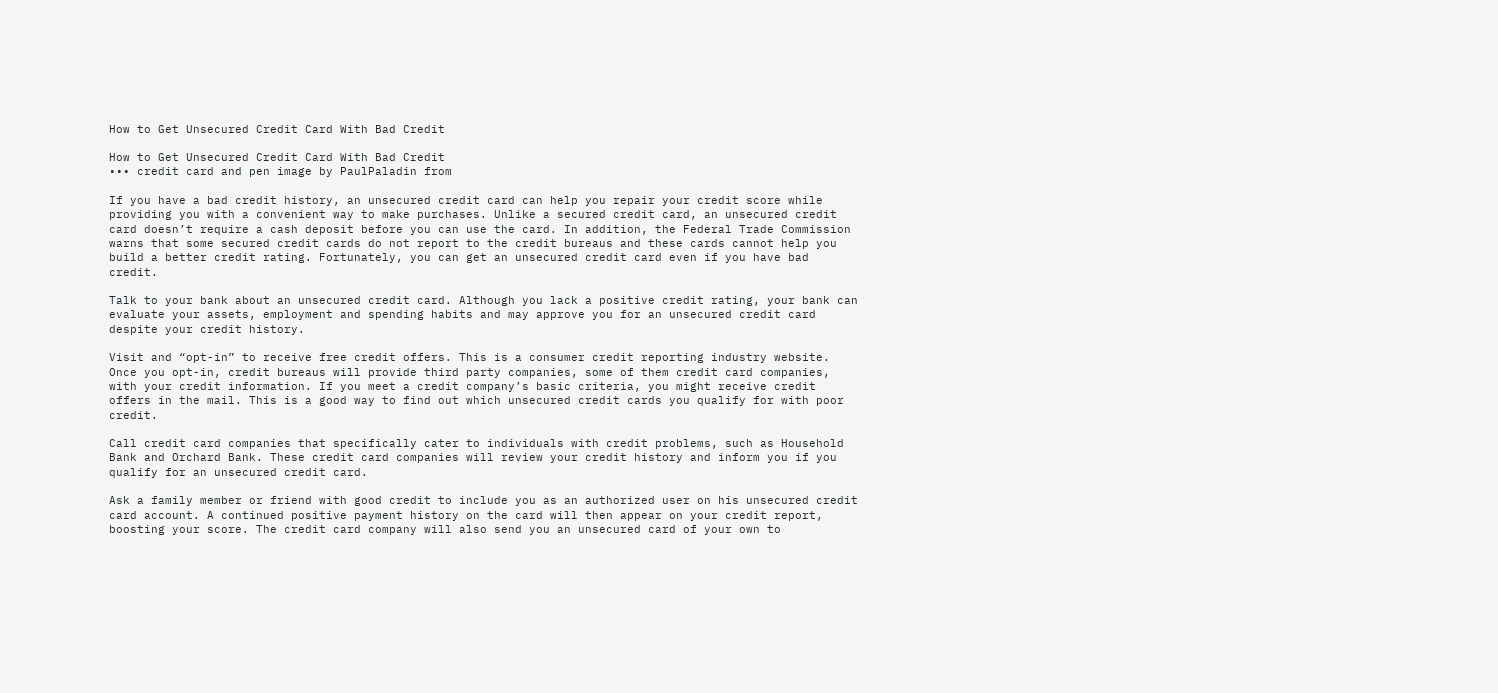How to Get Unsecured Credit Card With Bad Credit

How to Get Unsecured Credit Card With Bad Credit
••• credit card and pen image by PaulPaladin from

If you have a bad credit history, an unsecured credit card can help you repair your credit score while providing you with a convenient way to make purchases. Unlike a secured credit card, an unsecured credit card doesn’t require a cash deposit before you can use the card. In addition, the Federal Trade Commission warns that some secured credit cards do not report to the credit bureaus and these cards cannot help you build a better credit rating. Fortunately, you can get an unsecured credit card even if you have bad credit.

Talk to your bank about an unsecured credit card. Although you lack a positive credit rating, your bank can evaluate your assets, employment and spending habits and may approve you for an unsecured credit card despite your credit history.

Visit and “opt-in” to receive free credit offers. This is a consumer credit reporting industry website. Once you opt-in, credit bureaus will provide third party companies, some of them credit card companies, with your credit information. If you meet a credit company’s basic criteria, you might receive credit offers in the mail. This is a good way to find out which unsecured credit cards you qualify for with poor credit.

Call credit card companies that specifically cater to individuals with credit problems, such as Household Bank and Orchard Bank. These credit card companies will review your credit history and inform you if you qualify for an unsecured credit card.

Ask a family member or friend with good credit to include you as an authorized user on his unsecured credit card account. A continued positive payment history on the card will then appear on your credit report, boosting your score. The credit card company will also send you an unsecured card of your own to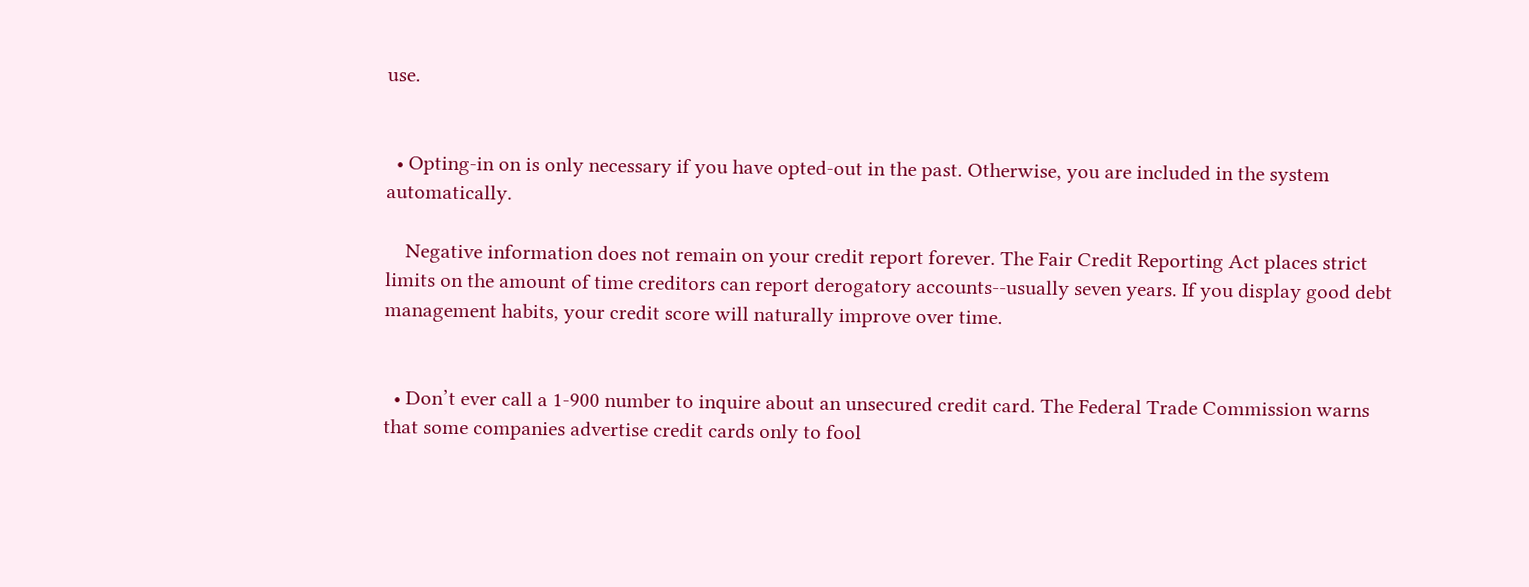use.


  • Opting-in on is only necessary if you have opted-out in the past. Otherwise, you are included in the system automatically.

    Negative information does not remain on your credit report forever. The Fair Credit Reporting Act places strict limits on the amount of time creditors can report derogatory accounts--usually seven years. If you display good debt management habits, your credit score will naturally improve over time.


  • Don’t ever call a 1-900 number to inquire about an unsecured credit card. The Federal Trade Commission warns that some companies advertise credit cards only to fool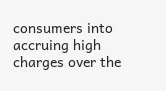consumers into accruing high charges over the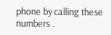phone by calling these numbers .